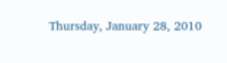Thursday, January 28, 2010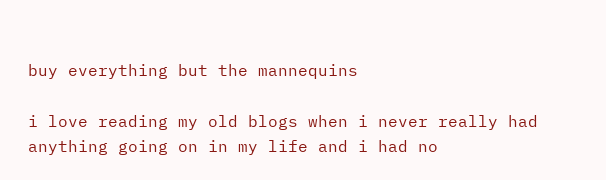buy everything but the mannequins

i love reading my old blogs when i never really had anything going on in my life and i had no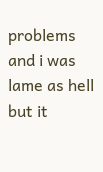problems and i was lame as hell but it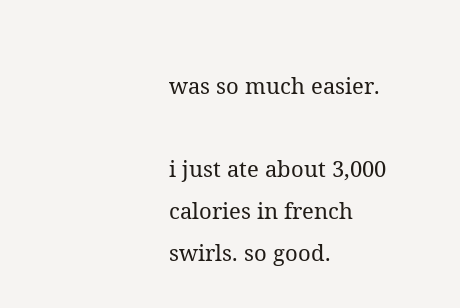was so much easier.

i just ate about 3,000 calories in french swirls. so good.